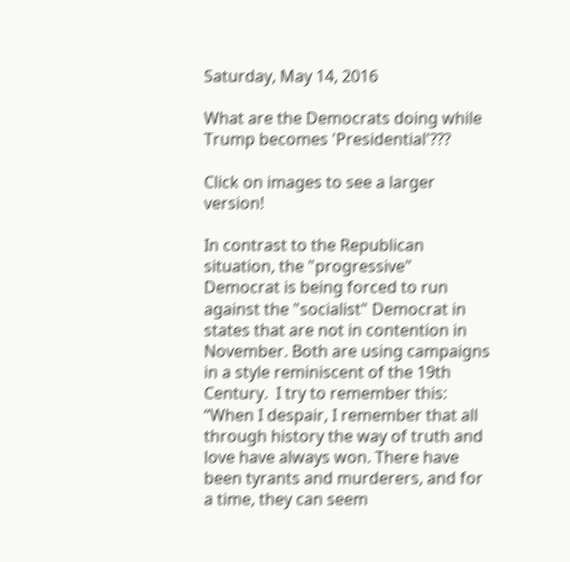Saturday, May 14, 2016

What are the Democrats doing while Trump becomes 'Presidential'???

Click on images to see a larger version!

In contrast to the Republican situation, the "progressive" Democrat is being forced to run against the "socialist" Democrat in states that are not in contention in November. Both are using campaigns in a style reminiscent of the 19th Century.  I try to remember this:
“When I despair, I remember that all through history the way of truth and love have always won. There have been tyrants and murderers, and for a time, they can seem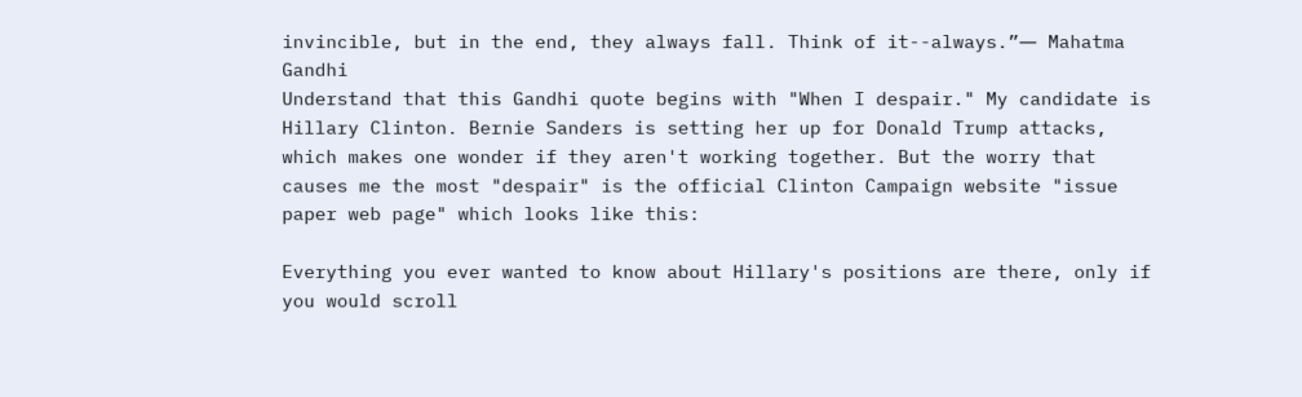invincible, but in the end, they always fall. Think of it--always.”― Mahatma Gandhi
Understand that this Gandhi quote begins with "When I despair." My candidate is Hillary Clinton. Bernie Sanders is setting her up for Donald Trump attacks, which makes one wonder if they aren't working together. But the worry that causes me the most "despair" is the official Clinton Campaign website "issue paper web page" which looks like this:

Everything you ever wanted to know about Hillary's positions are there, only if you would scroll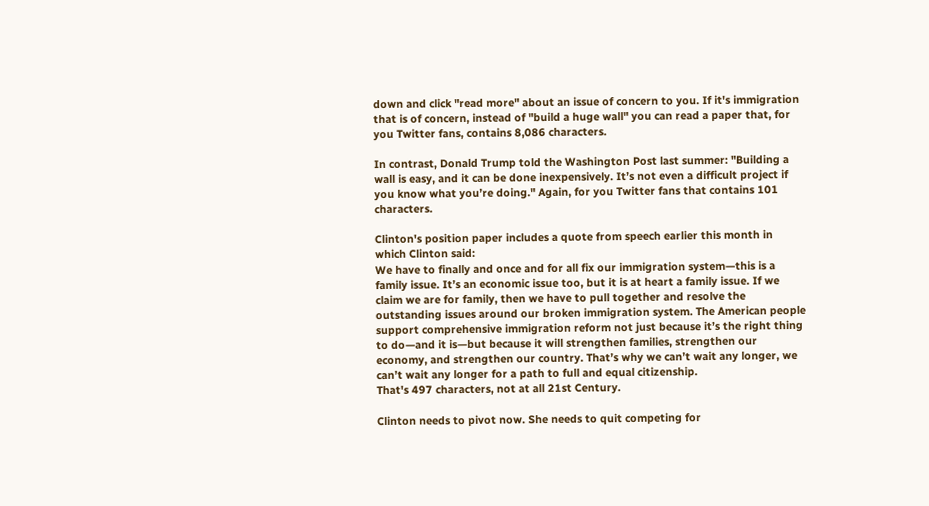down and click "read more" about an issue of concern to you. If it's immigration that is of concern, instead of "build a huge wall" you can read a paper that, for you Twitter fans, contains 8,086 characters.

In contrast, Donald Trump told the Washington Post last summer: "Building a wall is easy, and it can be done inexpensively. It’s not even a difficult project if you know what you’re doing." Again, for you Twitter fans that contains 101 characters.

Clinton's position paper includes a quote from speech earlier this month in which Clinton said:
We have to finally and once and for all fix our immigration system—this is a family issue. It’s an economic issue too, but it is at heart a family issue. If we claim we are for family, then we have to pull together and resolve the outstanding issues around our broken immigration system. The American people support comprehensive immigration reform not just because it’s the right thing to do—and it is—but because it will strengthen families, strengthen our economy, and strengthen our country. That’s why we can’t wait any longer, we can’t wait any longer for a path to full and equal citizenship.
That's 497 characters, not at all 21st Century.

Clinton needs to pivot now. She needs to quit competing for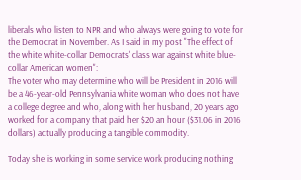liberals who listen to NPR and who always were going to vote for the Democrat in November. As I said in my post "The effect of the white white-collar Democrats' class war against white blue-collar American women":
The voter who may determine who will be President in 2016 will be a 46-year-old Pennsylvania white woman who does not have a college degree and who, along with her husband, 20 years ago worked for a company that paid her $20 an hour ($31.06 in 2016 dollars) actually producing a tangible commodity.

Today she is working in some service work producing nothing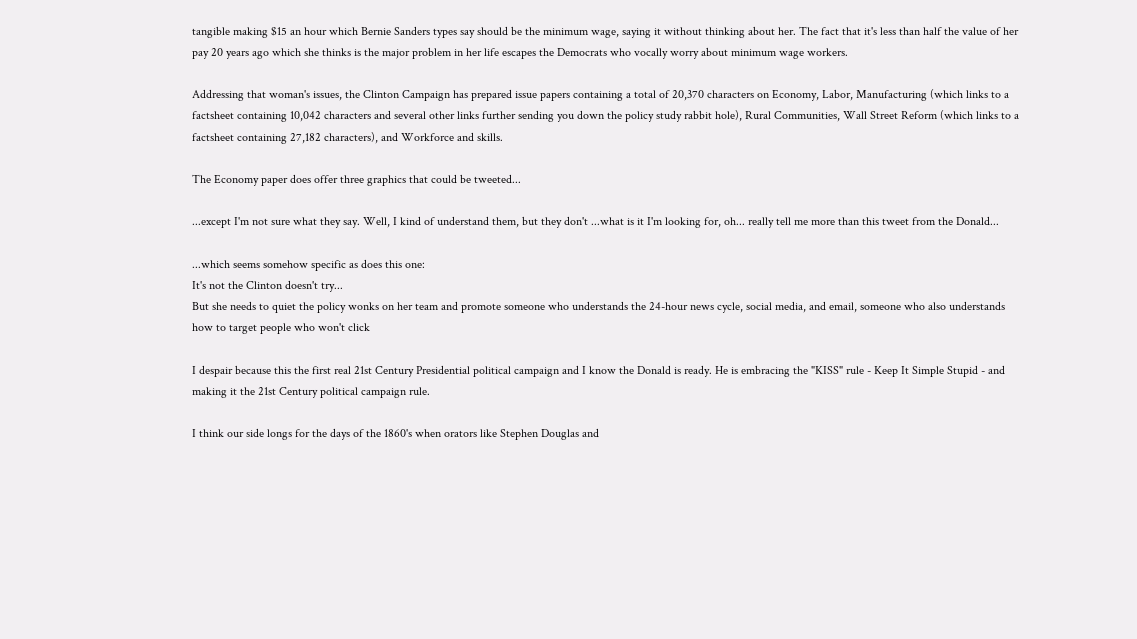tangible making $15 an hour which Bernie Sanders types say should be the minimum wage, saying it without thinking about her. The fact that it's less than half the value of her pay 20 years ago which she thinks is the major problem in her life escapes the Democrats who vocally worry about minimum wage workers.

Addressing that woman's issues, the Clinton Campaign has prepared issue papers containing a total of 20,370 characters on Economy, Labor, Manufacturing (which links to a factsheet containing 10,042 characters and several other links further sending you down the policy study rabbit hole), Rural Communities, Wall Street Reform (which links to a factsheet containing 27,182 characters), and Workforce and skills.

The Economy paper does offer three graphics that could be tweeted...

...except I'm not sure what they say. Well, I kind of understand them, but they don't ...what is it I'm looking for, oh... really tell me more than this tweet from the Donald...

...which seems somehow specific as does this one:
It's not the Clinton doesn't try...
But she needs to quiet the policy wonks on her team and promote someone who understands the 24-hour news cycle, social media, and email, someone who also understands how to target people who won't click

I despair because this the first real 21st Century Presidential political campaign and I know the Donald is ready. He is embracing the "KISS" rule - Keep It Simple Stupid - and making it the 21st Century political campaign rule.

I think our side longs for the days of the 1860's when orators like Stephen Douglas and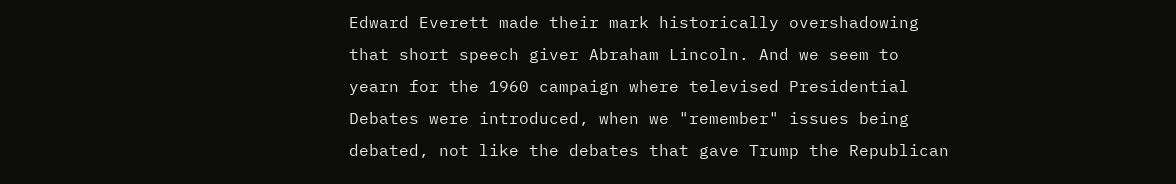Edward Everett made their mark historically overshadowing that short speech giver Abraham Lincoln. And we seem to yearn for the 1960 campaign where televised Presidential Debates were introduced, when we "remember" issues being debated, not like the debates that gave Trump the Republican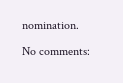nomination.

No comments: